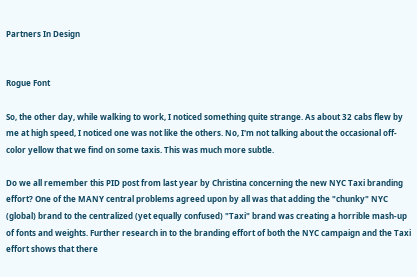Partners In Design


Rogue Font

So, the other day, while walking to work, I noticed something quite strange. As about 32 cabs flew by me at high speed, I noticed one was not like the others. No, I'm not talking about the occasional off-color yellow that we find on some taxis. This was much more subtle.

Do we all remember this PID post from last year by Christina concerning the new NYC Taxi branding effort? One of the MANY central problems agreed upon by all was that adding the "chunky" NYC (global) brand to the centralized (yet equally confused) "Taxi" brand was creating a horrible mash-up of fonts and weights. Further research in to the branding effort of both the NYC campaign and the Taxi effort shows that there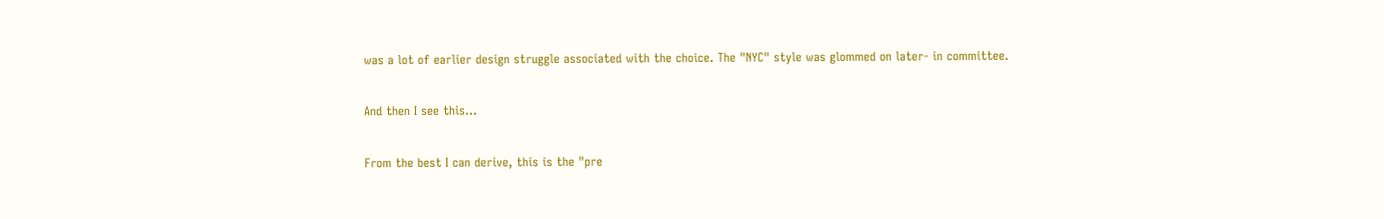was a lot of earlier design struggle associated with the choice. The "NYC" style was glommed on later- in committee.

And then I see this...

From the best I can derive, this is the "pre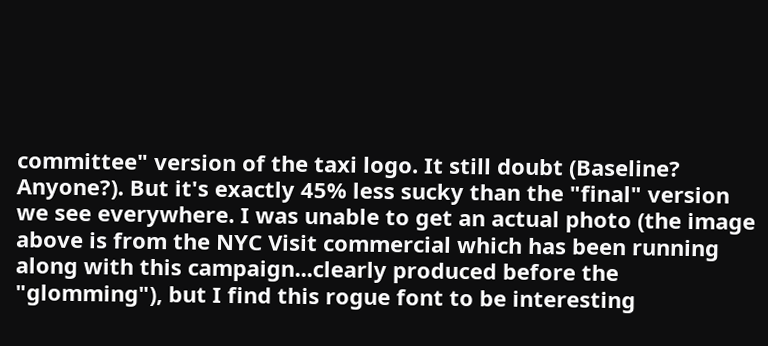committee" version of the taxi logo. It still doubt (Baseline? Anyone?). But it's exactly 45% less sucky than the "final" version we see everywhere. I was unable to get an actual photo (the image above is from the NYC Visit commercial which has been running along with this campaign...clearly produced before the "glomming"), but I find this rogue font to be interesting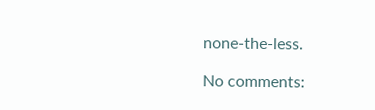none-the-less.

No comments: